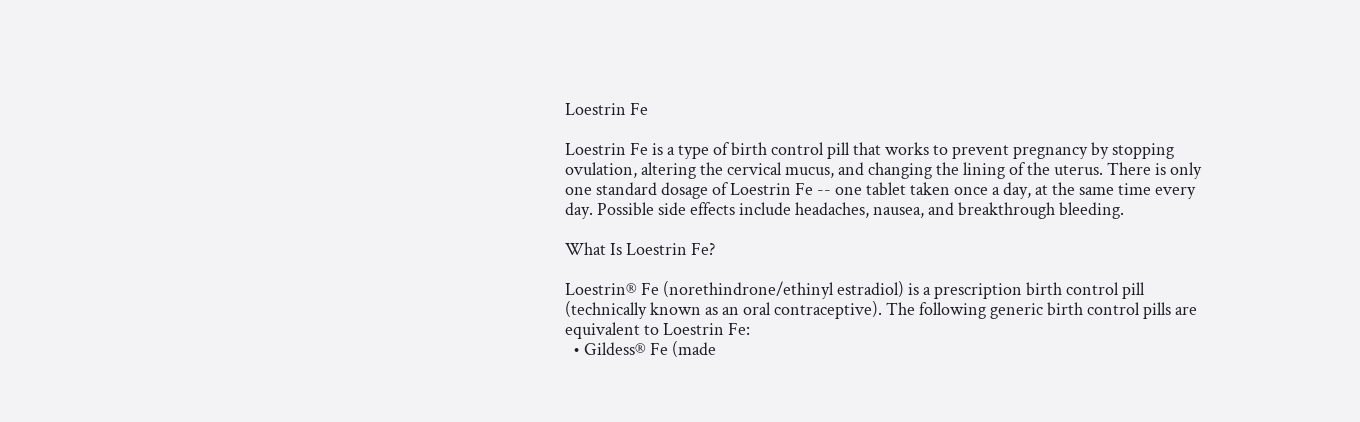Loestrin Fe

Loestrin Fe is a type of birth control pill that works to prevent pregnancy by stopping ovulation, altering the cervical mucus, and changing the lining of the uterus. There is only one standard dosage of Loestrin Fe -- one tablet taken once a day, at the same time every day. Possible side effects include headaches, nausea, and breakthrough bleeding.

What Is Loestrin Fe?

Loestrin® Fe (norethindrone/ethinyl estradiol) is a prescription birth control pill (technically known as an oral contraceptive). The following generic birth control pills are equivalent to Loestrin Fe:
  • Gildess® Fe (made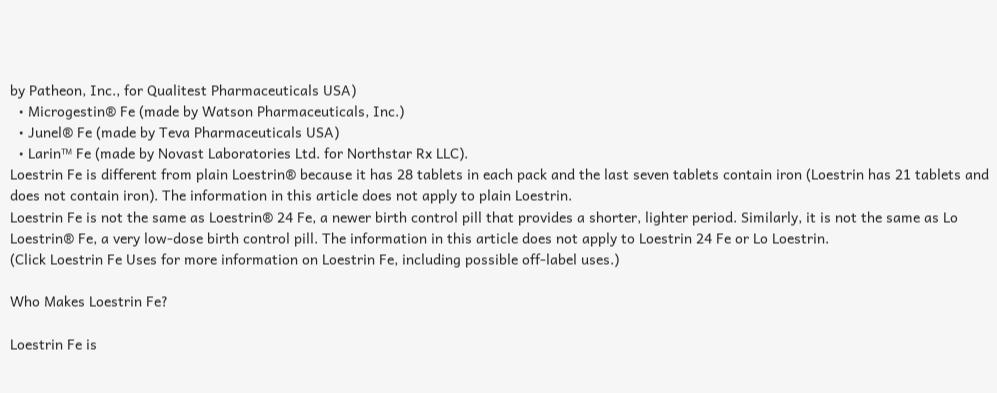by Patheon, Inc., for Qualitest Pharmaceuticals USA)
  • Microgestin® Fe (made by Watson Pharmaceuticals, Inc.)
  • Junel® Fe (made by Teva Pharmaceuticals USA)
  • Larin™ Fe (made by Novast Laboratories Ltd. for Northstar Rx LLC).
Loestrin Fe is different from plain Loestrin® because it has 28 tablets in each pack and the last seven tablets contain iron (Loestrin has 21 tablets and does not contain iron). The information in this article does not apply to plain Loestrin.
Loestrin Fe is not the same as Loestrin® 24 Fe, a newer birth control pill that provides a shorter, lighter period. Similarly, it is not the same as Lo Loestrin® Fe, a very low-dose birth control pill. The information in this article does not apply to Loestrin 24 Fe or Lo Loestrin.
(Click Loestrin Fe Uses for more information on Loestrin Fe, including possible off-label uses.)

Who Makes Loestrin Fe?

Loestrin Fe is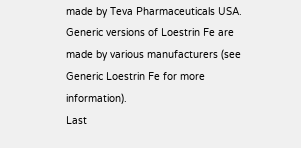made by Teva Pharmaceuticals USA. Generic versions of Loestrin Fe are made by various manufacturers (see Generic Loestrin Fe for more information).
Last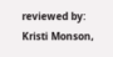reviewed by: Kristi Monson,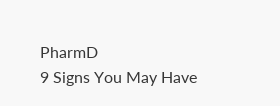PharmD
9 Signs You May Have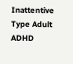Inattentive Type Adult ADHD